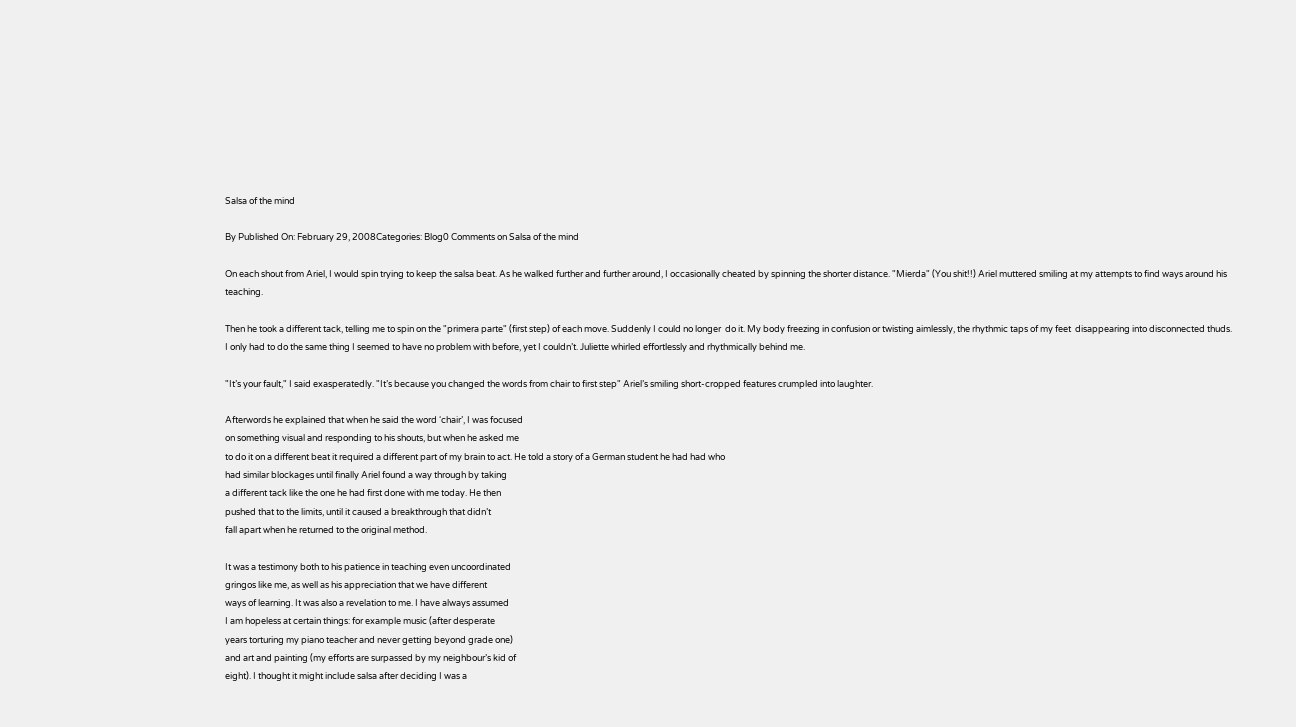Salsa of the mind

By Published On: February 29, 2008Categories: Blog0 Comments on Salsa of the mind

On each shout from Ariel, I would spin trying to keep the salsa beat. As he walked further and further around, I occasionally cheated by spinning the shorter distance. "Mierda" (You shit!!) Ariel muttered smiling at my attempts to find ways around his teaching.

Then he took a different tack, telling me to spin on the "primera parte" (first step) of each move. Suddenly I could no longer  do it. My body freezing in confusion or twisting aimlessly, the rhythmic taps of my feet  disappearing into disconnected thuds. I only had to do the same thing I seemed to have no problem with before, yet I couldn’t. Juliette whirled effortlessly and rhythmically behind me.

"It’s your fault," I said exasperatedly. "It’s because you changed the words from chair to first step" Ariel’s smiling short-cropped features crumpled into laughter.

Afterwords he explained that when he said the word ‘chair’, I was focused
on something visual and responding to his shouts, but when he asked me
to do it on a different beat it required a different part of my brain to act. He told a story of a German student he had had who
had similar blockages until finally Ariel found a way through by taking
a different tack like the one he had first done with me today. He then
pushed that to the limits, until it caused a breakthrough that didn’t
fall apart when he returned to the original method.

It was a testimony both to his patience in teaching even uncoordinated
gringos like me, as well as his appreciation that we have different
ways of learning. It was also a revelation to me. I have always assumed
I am hopeless at certain things: for example music (after desperate
years torturing my piano teacher and never getting beyond grade one)
and art and painting (my efforts are surpassed by my neighbour’s kid of
eight). I thought it might include salsa after deciding I was a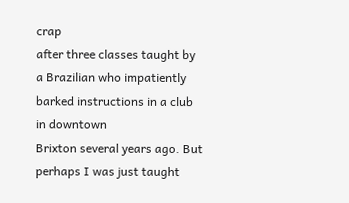crap
after three classes taught by a Brazilian who impatiently barked instructions in a club in downtown
Brixton several years ago. But perhaps I was just taught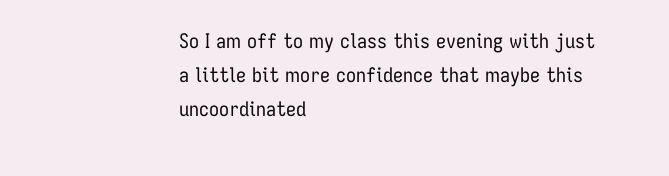So I am off to my class this evening with just a little bit more confidence that maybe this uncoordinated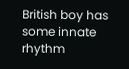British boy has some innate rhythm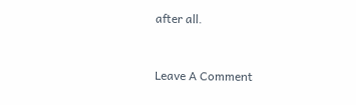after all.


Leave A Comment